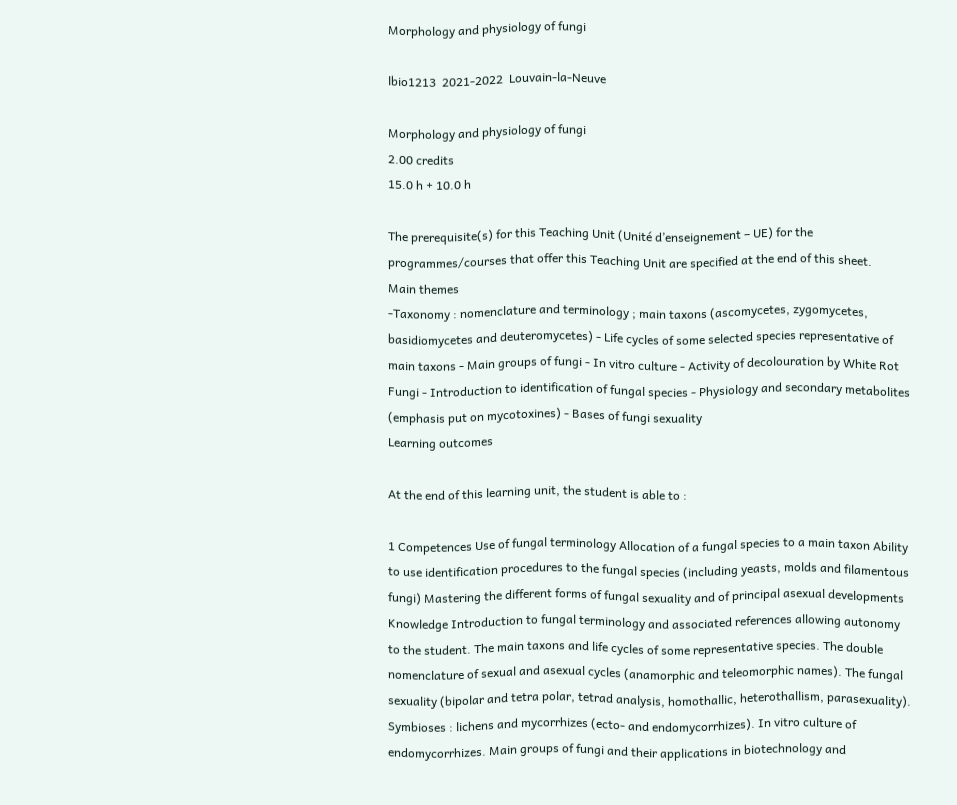Morphology and physiology of fungi

lbio1213  2021-2022  Louvain-la-Neuve

Morphology and physiology of fungi
2.00 credits
15.0 h + 10.0 h

The prerequisite(s) for this Teaching Unit (Unité d’enseignement – UE) for the programmes/courses that offer this Teaching Unit are specified at the end of this sheet.
Main themes
-Taxonomy : nomenclature and terminology ; main taxons (ascomycetes, zygomycetes, basidiomycetes and deuteromycetes) - Life cycles of some selected species representative of main taxons - Main groups of fungi - In vitro culture - Activity of decolouration by White Rot Fungi - Introduction to identification of fungal species - Physiology and secondary metabolites (emphasis put on mycotoxines) - Bases of fungi sexuality
Learning outcomes

At the end of this learning unit, the student is able to :

1 Competences Use of fungal terminology Allocation of a fungal species to a main taxon Ability to use identification procedures to the fungal species (including yeasts, molds and filamentous fungi) Mastering the different forms of fungal sexuality and of principal asexual developments Knowledge Introduction to fungal terminology and associated references allowing autonomy to the student. The main taxons and life cycles of some representative species. The double nomenclature of sexual and asexual cycles (anamorphic and teleomorphic names). The fungal sexuality (bipolar and tetra polar, tetrad analysis, homothallic, heterothallism, parasexuality). Symbioses : lichens and mycorrhizes (ecto- and endomycorrhizes). In vitro culture of endomycorrhizes. Main groups of fungi and their applications in biotechnology and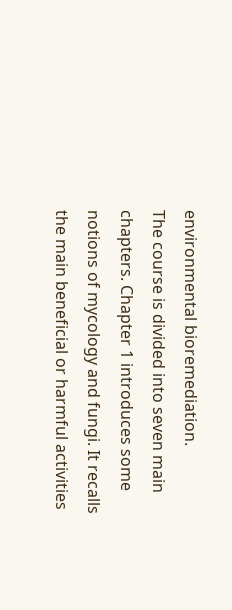environmental bioremediation.
The course is divided into seven main chapters. Chapter 1 introduces some notions of mycology and fungi. It recalls the main beneficial or harmful activities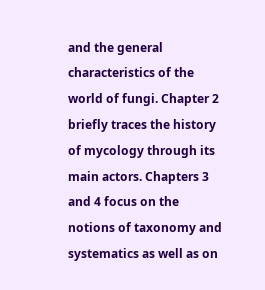and the general characteristics of the world of fungi. Chapter 2 briefly traces the history of mycology through its main actors. Chapters 3 and 4 focus on the notions of taxonomy and systematics as well as on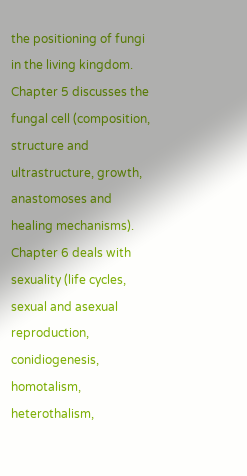the positioning of fungi in the living kingdom. Chapter 5 discusses the fungal cell (composition, structure and ultrastructure, growth, anastomoses and healing mechanisms). Chapter 6 deals with sexuality (life cycles, sexual and asexual reproduction, conidiogenesis, homotalism, heterothalism,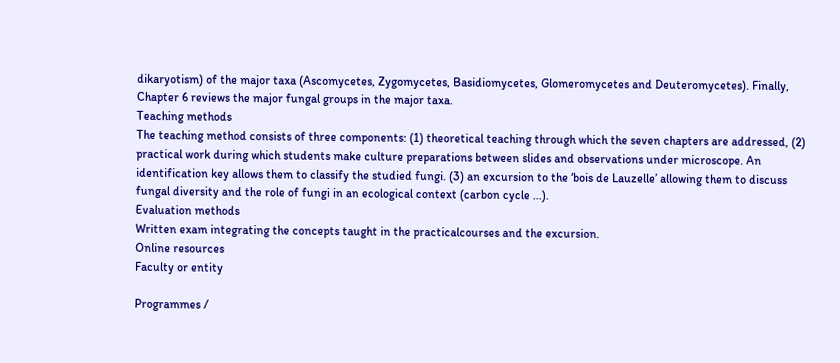dikaryotism) of the major taxa (Ascomycetes, Zygomycetes, Basidiomycetes, Glomeromycetes and Deuteromycetes). Finally, Chapter 6 reviews the major fungal groups in the major taxa.
Teaching methods
The teaching method consists of three components: (1) theoretical teaching through which the seven chapters are addressed, (2) practical work during which students make culture preparations between slides and observations under microscope. An identification key allows them to classify the studied fungi. (3) an excursion to the ‘bois de Lauzelle’ allowing them to discuss fungal diversity and the role of fungi in an ecological context (carbon cycle ...).
Evaluation methods
Written exam integrating the concepts taught in the practicalcourses and the excursion.
Online resources
Faculty or entity

Programmes /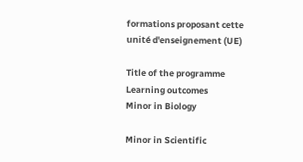formations proposant cette unité d'enseignement (UE)

Title of the programme
Learning outcomes
Minor in Biology

Minor in Scientific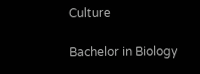Culture

Bachelor in Biology